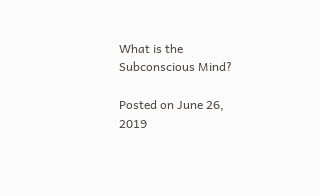What is the Subconscious Mind?

Posted on June 26, 2019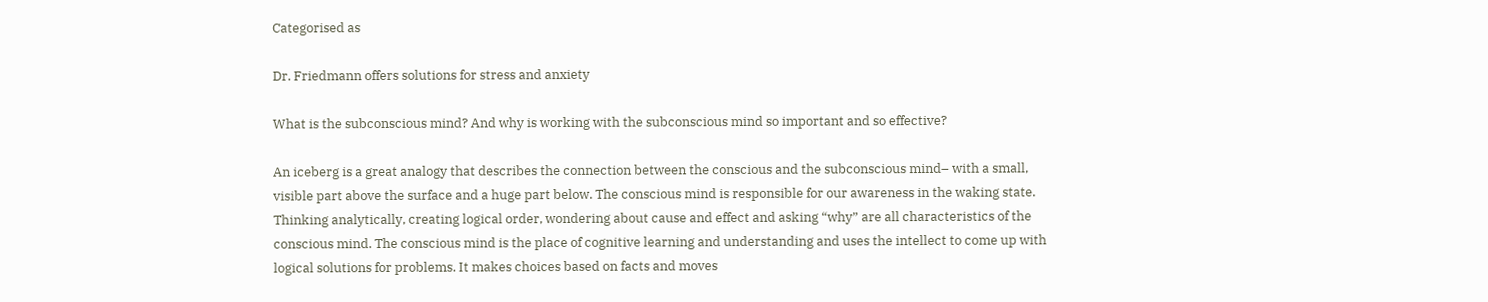Categorised as

Dr. Friedmann offers solutions for stress and anxiety

What is the subconscious mind? And why is working with the subconscious mind so important and so effective?

An iceberg is a great analogy that describes the connection between the conscious and the subconscious mind– with a small, visible part above the surface and a huge part below. The conscious mind is responsible for our awareness in the waking state. Thinking analytically, creating logical order, wondering about cause and effect and asking “why” are all characteristics of the conscious mind. The conscious mind is the place of cognitive learning and understanding and uses the intellect to come up with logical solutions for problems. It makes choices based on facts and moves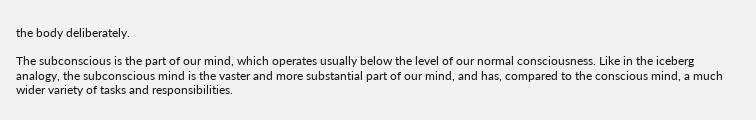the body deliberately.

The subconscious is the part of our mind, which operates usually below the level of our normal consciousness. Like in the iceberg analogy, the subconscious mind is the vaster and more substantial part of our mind, and has, compared to the conscious mind, a much wider variety of tasks and responsibilities.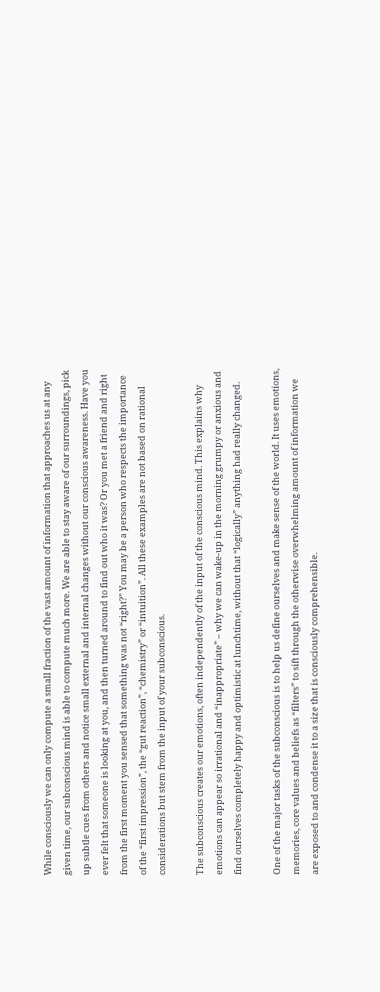While consciously we can only compute a small fraction of the vast amount of information that approaches us at any given time, our subconscious mind is able to compute much more. We are able to stay aware of our surroundings, pick up subtle cues from others and notice small external and internal changes without our conscious awareness. Have you ever felt that someone is looking at you, and then turned around to find out who it was? Or you met a friend and right from the first moment you sensed that something was not “right?” You may be a person who respects the importance of the “first impression”, the “gut reaction”, “chemistry” or “intuition”. All these examples are not based on rational considerations but stem from the input of your subconscious.

The subconscious creates our emotions, often independently of the input of the conscious mind. This explains why emotions can appear so irrational and “inappropriate” – why we can wake-up in the morning grumpy or anxious and find ourselves completely happy and optimistic at lunchtime, without that “logically” anything had really changed.

One of the major tasks of the subconscious is to help us define ourselves and make sense of the world. It uses emotions, memories, core values and beliefs as “filters” to sift through the otherwise overwhelming amount of information we are exposed to and condense it to a size that is consciously comprehensible.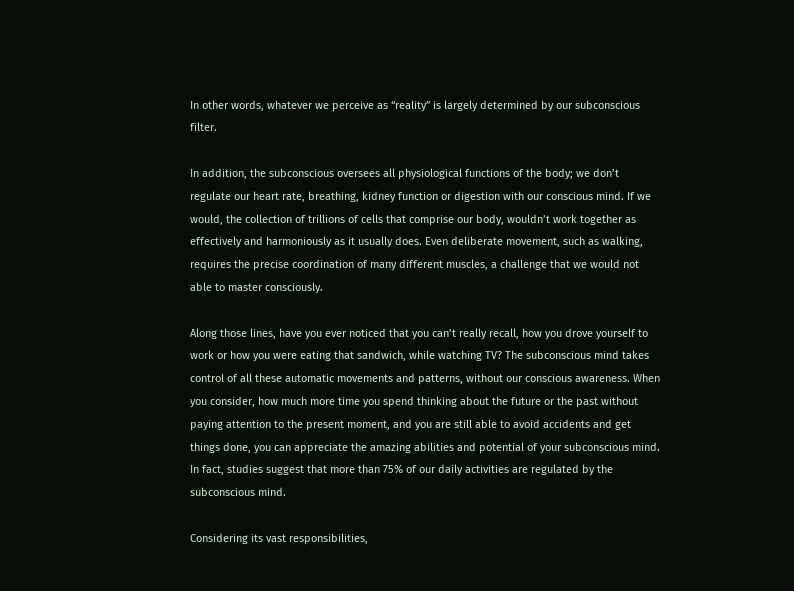In other words, whatever we perceive as “reality” is largely determined by our subconscious filter.

In addition, the subconscious oversees all physiological functions of the body; we don’t regulate our heart rate, breathing, kidney function or digestion with our conscious mind. If we would, the collection of trillions of cells that comprise our body, wouldn’t work together as effectively and harmoniously as it usually does. Even deliberate movement, such as walking, requires the precise coordination of many different muscles, a challenge that we would not able to master consciously.

Along those lines, have you ever noticed that you can’t really recall, how you drove yourself to work or how you were eating that sandwich, while watching TV? The subconscious mind takes control of all these automatic movements and patterns, without our conscious awareness. When you consider, how much more time you spend thinking about the future or the past without paying attention to the present moment, and you are still able to avoid accidents and get things done, you can appreciate the amazing abilities and potential of your subconscious mind. In fact, studies suggest that more than 75% of our daily activities are regulated by the subconscious mind.

Considering its vast responsibilities,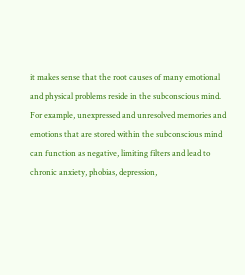it makes sense that the root causes of many emotional and physical problems reside in the subconscious mind. For example, unexpressed and unresolved memories and emotions that are stored within the subconscious mind can function as negative, limiting filters and lead to chronic anxiety, phobias, depression,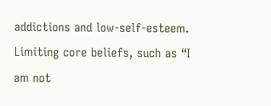addictions and low-self-esteem. Limiting core beliefs, such as “I am not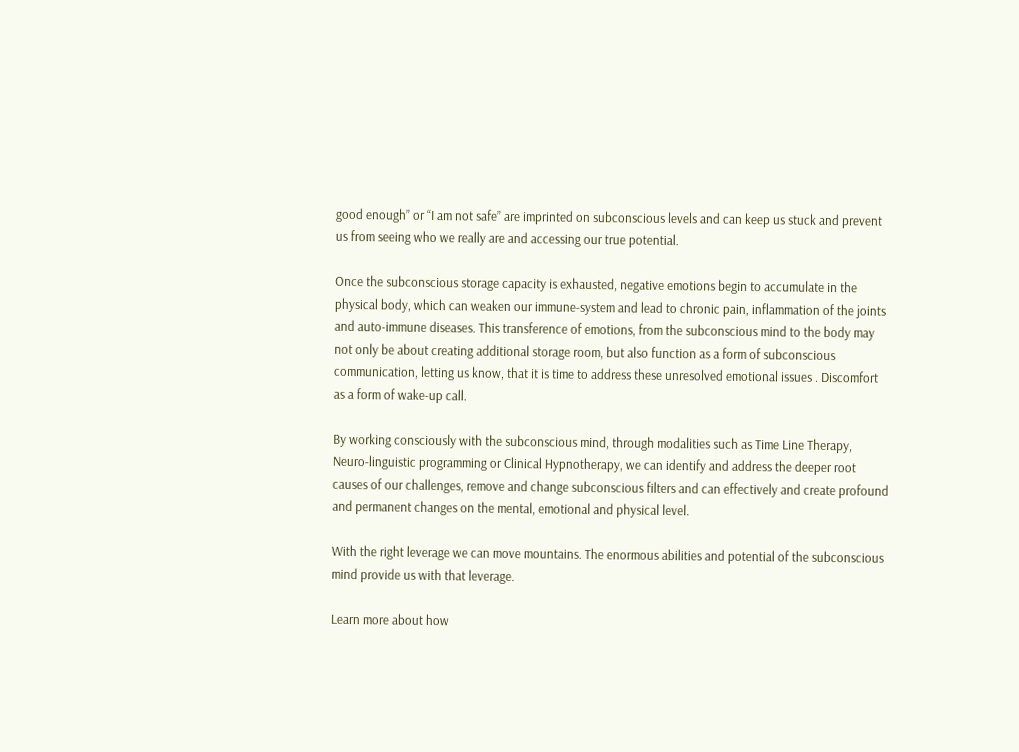good enough” or “I am not safe” are imprinted on subconscious levels and can keep us stuck and prevent us from seeing who we really are and accessing our true potential.

Once the subconscious storage capacity is exhausted, negative emotions begin to accumulate in the physical body, which can weaken our immune-system and lead to chronic pain, inflammation of the joints and auto-immune diseases. This transference of emotions, from the subconscious mind to the body may not only be about creating additional storage room, but also function as a form of subconscious communication, letting us know, that it is time to address these unresolved emotional issues . Discomfort as a form of wake-up call.

By working consciously with the subconscious mind, through modalities such as Time Line Therapy, Neuro-linguistic programming or Clinical Hypnotherapy, we can identify and address the deeper root causes of our challenges, remove and change subconscious filters and can effectively and create profound and permanent changes on the mental, emotional and physical level.

With the right leverage we can move mountains. The enormous abilities and potential of the subconscious mind provide us with that leverage.

Learn more about how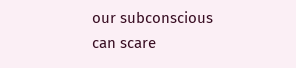our subconscious can scare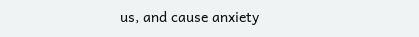us, and cause anxiety